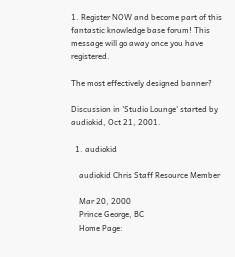1. Register NOW and become part of this fantastic knowledge base forum! This message will go away once you have registered.

The most effectively designed banner?

Discussion in 'Studio Lounge' started by audiokid, Oct 21, 2001.

  1. audiokid

    audiokid Chris Staff Resource Member

    Mar 20, 2000
    Prince George, BC
    Home Page: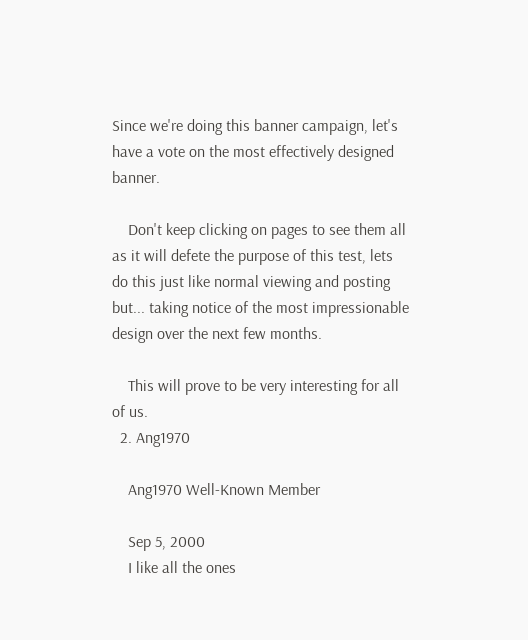Since we're doing this banner campaign, let's have a vote on the most effectively designed banner.

    Don't keep clicking on pages to see them all as it will defete the purpose of this test, lets do this just like normal viewing and posting but... taking notice of the most impressionable design over the next few months.

    This will prove to be very interesting for all of us.
  2. Ang1970

    Ang1970 Well-Known Member

    Sep 5, 2000
    I like all the ones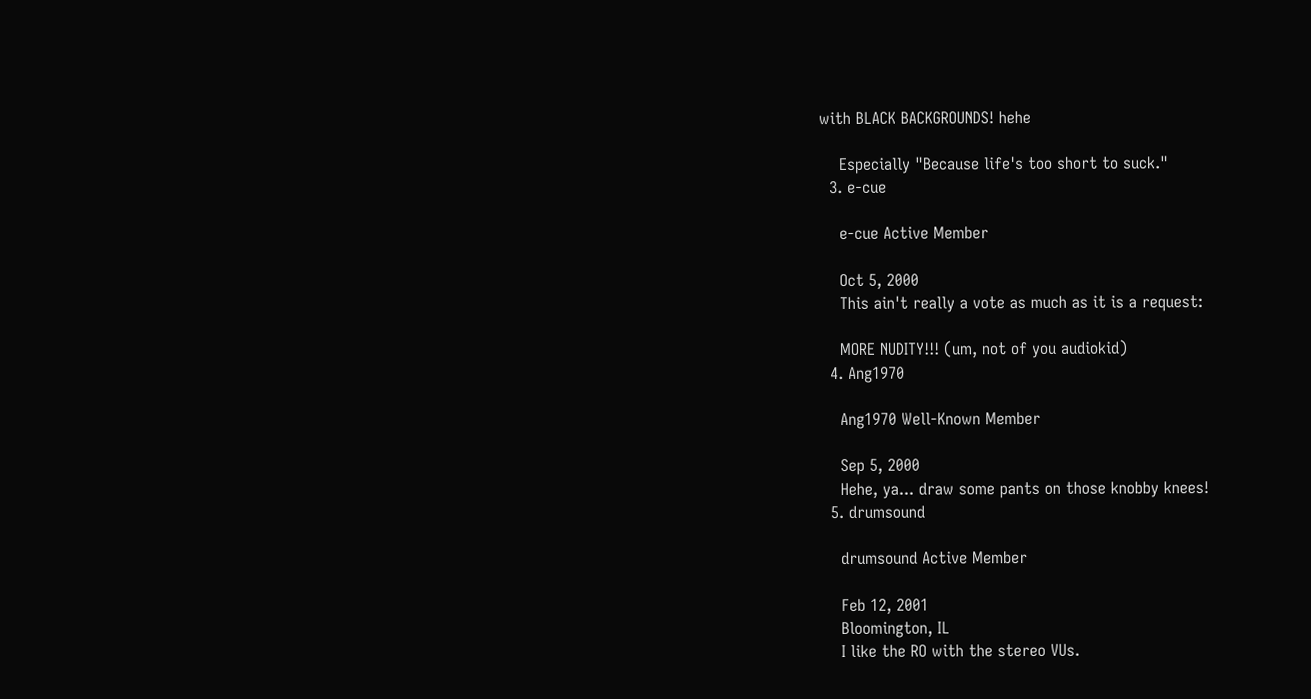with BLACK BACKGROUNDS! hehe

    Especially "Because life's too short to suck."
  3. e-cue

    e-cue Active Member

    Oct 5, 2000
    This ain't really a vote as much as it is a request:

    MORE NUDITY!!! (um, not of you audiokid)
  4. Ang1970

    Ang1970 Well-Known Member

    Sep 5, 2000
    Hehe, ya... draw some pants on those knobby knees!
  5. drumsound

    drumsound Active Member

    Feb 12, 2001
    Bloomington, IL
    I like the RO with the stereo VUs.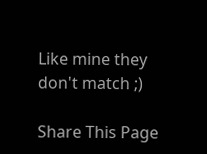Like mine they don't match ;)

Share This Page